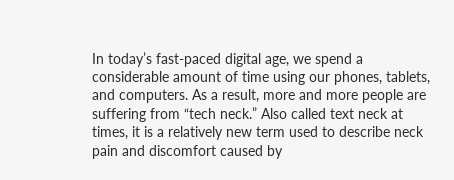In today’s fast-paced digital age, we spend a considerable amount of time using our phones, tablets, and computers. As a result, more and more people are suffering from “tech neck.” Also called text neck at times, it is a relatively new term used to describe neck pain and discomfort caused by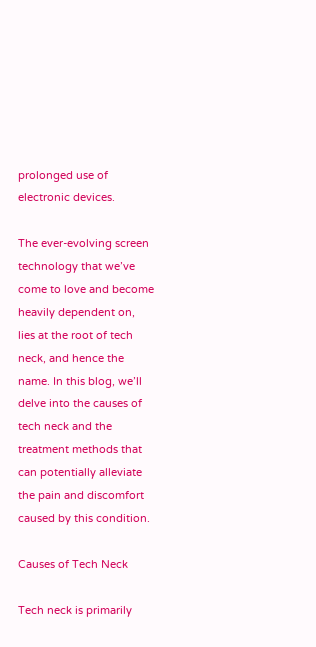prolonged use of electronic devices.

The ever-evolving screen technology that we’ve come to love and become heavily dependent on, lies at the root of tech neck, and hence the name. In this blog, we’ll delve into the causes of tech neck and the treatment methods that can potentially alleviate the pain and discomfort caused by this condition.

Causes of Tech Neck

Tech neck is primarily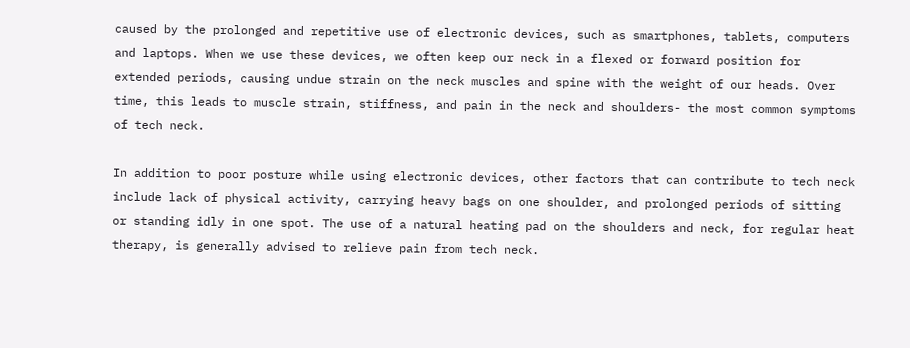caused by the prolonged and repetitive use of electronic devices, such as smartphones, tablets, computers and laptops. When we use these devices, we often keep our neck in a flexed or forward position for extended periods, causing undue strain on the neck muscles and spine with the weight of our heads. Over time, this leads to muscle strain, stiffness, and pain in the neck and shoulders- the most common symptoms of tech neck.

In addition to poor posture while using electronic devices, other factors that can contribute to tech neck include lack of physical activity, carrying heavy bags on one shoulder, and prolonged periods of sitting or standing idly in one spot. The use of a natural heating pad on the shoulders and neck, for regular heat therapy, is generally advised to relieve pain from tech neck.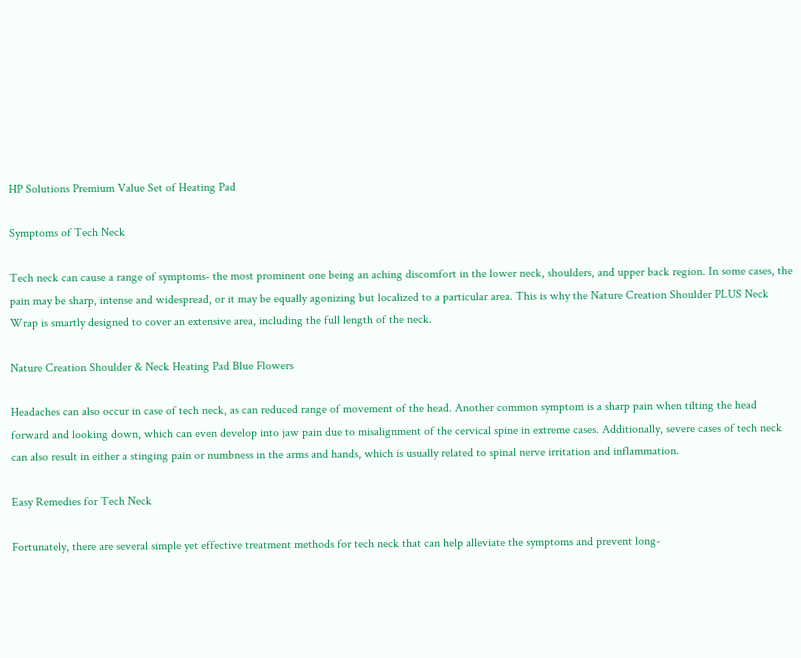HP Solutions Premium Value Set of Heating Pad

Symptoms of Tech Neck

Tech neck can cause a range of symptoms- the most prominent one being an aching discomfort in the lower neck, shoulders, and upper back region. In some cases, the pain may be sharp, intense and widespread, or it may be equally agonizing but localized to a particular area. This is why the Nature Creation Shoulder PLUS Neck Wrap is smartly designed to cover an extensive area, including the full length of the neck.

Nature Creation Shoulder & Neck Heating Pad Blue Flowers

Headaches can also occur in case of tech neck, as can reduced range of movement of the head. Another common symptom is a sharp pain when tilting the head forward and looking down, which can even develop into jaw pain due to misalignment of the cervical spine in extreme cases. Additionally, severe cases of tech neck can also result in either a stinging pain or numbness in the arms and hands, which is usually related to spinal nerve irritation and inflammation.

Easy Remedies for Tech Neck

Fortunately, there are several simple yet effective treatment methods for tech neck that can help alleviate the symptoms and prevent long-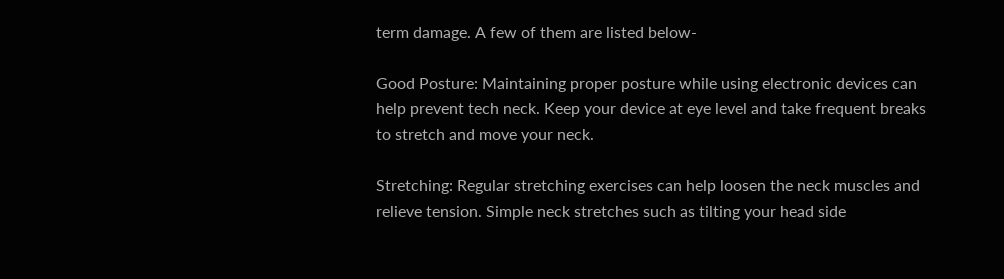term damage. A few of them are listed below-

Good Posture: Maintaining proper posture while using electronic devices can help prevent tech neck. Keep your device at eye level and take frequent breaks to stretch and move your neck.

Stretching: Regular stretching exercises can help loosen the neck muscles and relieve tension. Simple neck stretches such as tilting your head side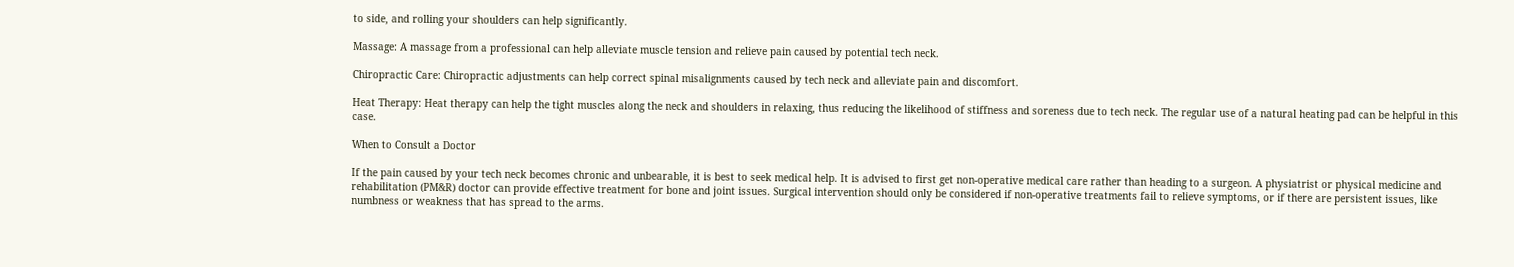to side, and rolling your shoulders can help significantly.

Massage: A massage from a professional can help alleviate muscle tension and relieve pain caused by potential tech neck.

Chiropractic Care: Chiropractic adjustments can help correct spinal misalignments caused by tech neck and alleviate pain and discomfort.

Heat Therapy: Heat therapy can help the tight muscles along the neck and shoulders in relaxing, thus reducing the likelihood of stiffness and soreness due to tech neck. The regular use of a natural heating pad can be helpful in this case.

When to Consult a Doctor

If the pain caused by your tech neck becomes chronic and unbearable, it is best to seek medical help. It is advised to first get non-operative medical care rather than heading to a surgeon. A physiatrist or physical medicine and rehabilitation (PM&R) doctor can provide effective treatment for bone and joint issues. Surgical intervention should only be considered if non-operative treatments fail to relieve symptoms, or if there are persistent issues, like numbness or weakness that has spread to the arms.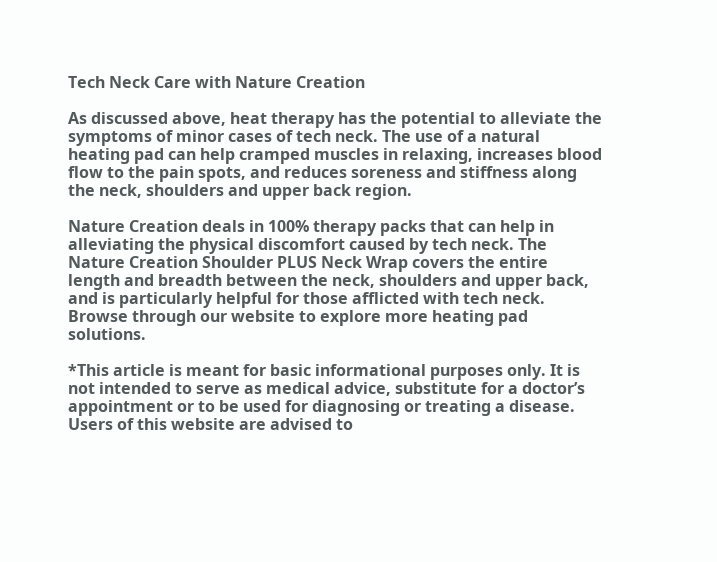Tech Neck Care with Nature Creation

As discussed above, heat therapy has the potential to alleviate the symptoms of minor cases of tech neck. The use of a natural heating pad can help cramped muscles in relaxing, increases blood flow to the pain spots, and reduces soreness and stiffness along the neck, shoulders and upper back region.

Nature Creation deals in 100% therapy packs that can help in alleviating the physical discomfort caused by tech neck. The Nature Creation Shoulder PLUS Neck Wrap covers the entire length and breadth between the neck, shoulders and upper back, and is particularly helpful for those afflicted with tech neck. Browse through our website to explore more heating pad solutions.

*This article is meant for basic informational purposes only. It is not intended to serve as medical advice, substitute for a doctor’s appointment or to be used for diagnosing or treating a disease. Users of this website are advised to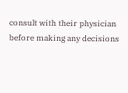consult with their physician before making any decisions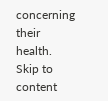concerning their health.
Skip to content